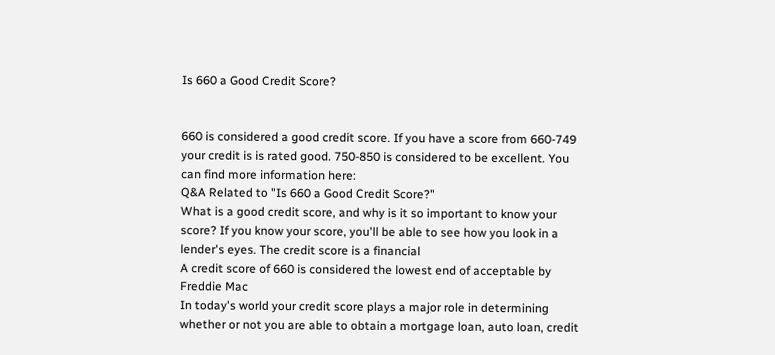Is 660 a Good Credit Score?


660 is considered a good credit score. If you have a score from 660-749 your credit is is rated good. 750-850 is considered to be excellent. You can find more information here:
Q&A Related to "Is 660 a Good Credit Score?"
What is a good credit score, and why is it so important to know your score? If you know your score, you'll be able to see how you look in a lender's eyes. The credit score is a financial
A credit score of 660 is considered the lowest end of acceptable by Freddie Mac
In today's world your credit score plays a major role in determining whether or not you are able to obtain a mortgage loan, auto loan, credit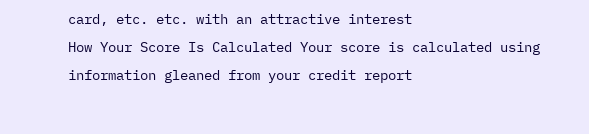card, etc. etc. with an attractive interest
How Your Score Is Calculated Your score is calculated using information gleaned from your credit report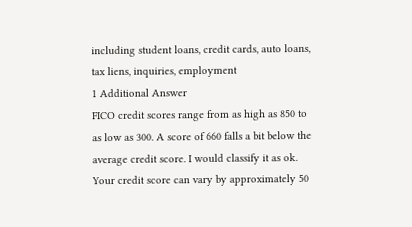including student loans, credit cards, auto loans, tax liens, inquiries, employment
1 Additional Answer
FICO credit scores range from as high as 850 to as low as 300. A score of 660 falls a bit below the average credit score. I would classify it as ok. Your credit score can vary by approximately 50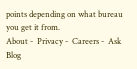points depending on what bureau you get it from.
About -  Privacy -  Careers -  Ask Blog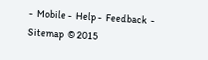-  Mobile -  Help -  Feedback  -  Sitemap  © 2015